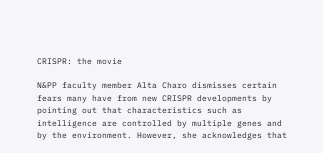CRISPR: the movie

N&PP faculty member Alta Charo dismisses certain fears many have from new CRISPR developments by pointing out that characteristics such as intelligence are controlled by multiple genes and by the environment. However, she acknowledges that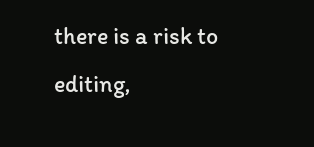there is a risk to editing,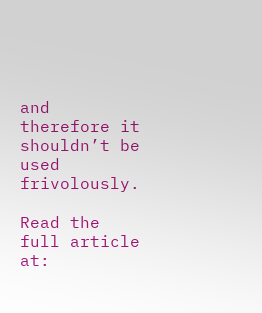and therefore it shouldn’t be used frivolously.

Read the full article at: